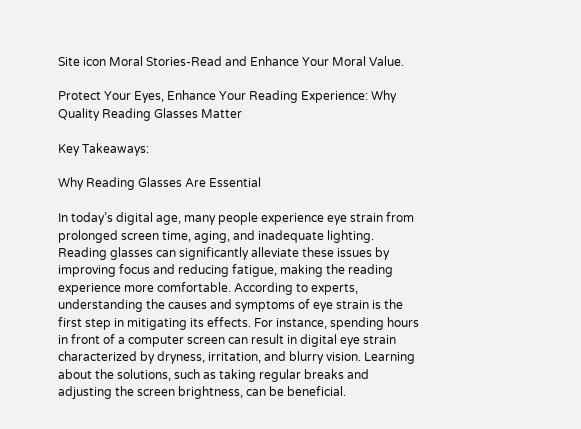Site icon Moral Stories-Read and Enhance Your Moral Value.

Protect Your Eyes, Enhance Your Reading Experience: Why Quality Reading Glasses Matter

Key Takeaways:

Why Reading Glasses Are Essential

In today’s digital age, many people experience eye strain from prolonged screen time, aging, and inadequate lighting. Reading glasses can significantly alleviate these issues by improving focus and reducing fatigue, making the reading experience more comfortable. According to experts, understanding the causes and symptoms of eye strain is the first step in mitigating its effects. For instance, spending hours in front of a computer screen can result in digital eye strain characterized by dryness, irritation, and blurry vision. Learning about the solutions, such as taking regular breaks and adjusting the screen brightness, can be beneficial.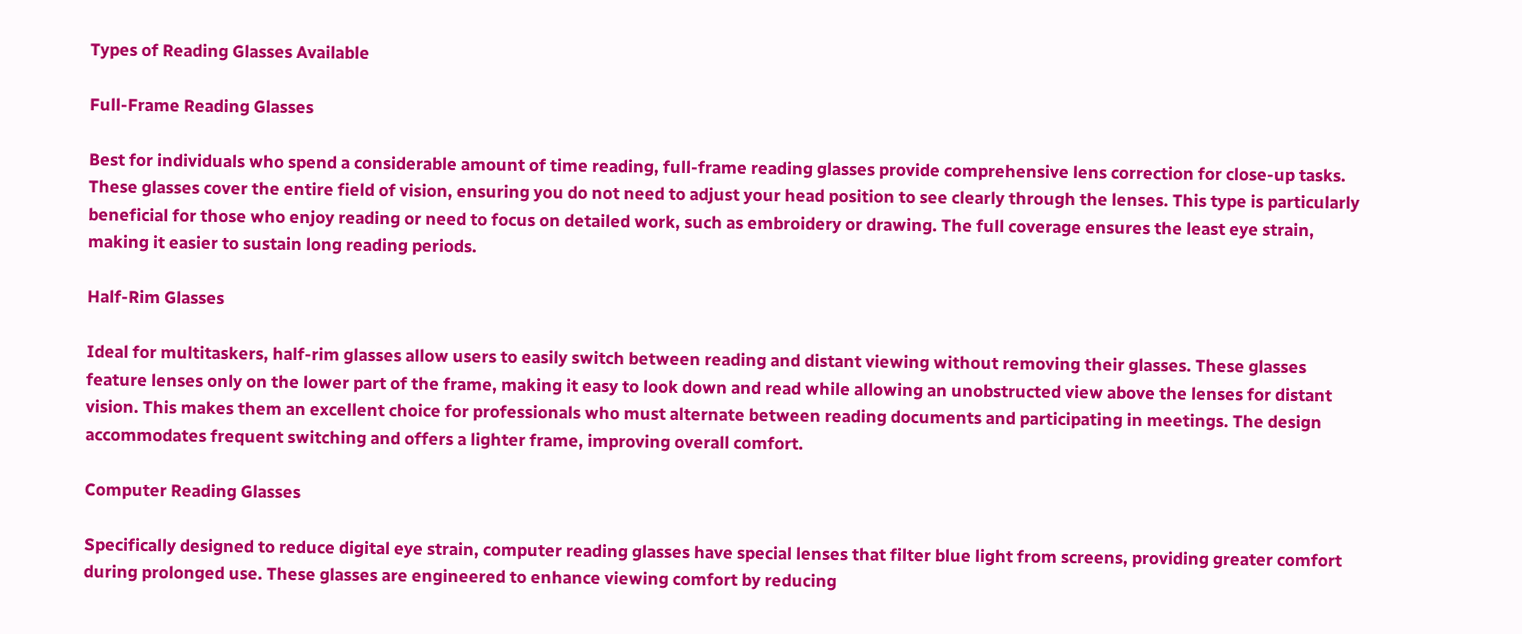Types of Reading Glasses Available

Full-Frame Reading Glasses

Best for individuals who spend a considerable amount of time reading, full-frame reading glasses provide comprehensive lens correction for close-up tasks. These glasses cover the entire field of vision, ensuring you do not need to adjust your head position to see clearly through the lenses. This type is particularly beneficial for those who enjoy reading or need to focus on detailed work, such as embroidery or drawing. The full coverage ensures the least eye strain, making it easier to sustain long reading periods.

Half-Rim Glasses

Ideal for multitaskers, half-rim glasses allow users to easily switch between reading and distant viewing without removing their glasses. These glasses feature lenses only on the lower part of the frame, making it easy to look down and read while allowing an unobstructed view above the lenses for distant vision. This makes them an excellent choice for professionals who must alternate between reading documents and participating in meetings. The design accommodates frequent switching and offers a lighter frame, improving overall comfort.

Computer Reading Glasses

Specifically designed to reduce digital eye strain, computer reading glasses have special lenses that filter blue light from screens, providing greater comfort during prolonged use. These glasses are engineered to enhance viewing comfort by reducing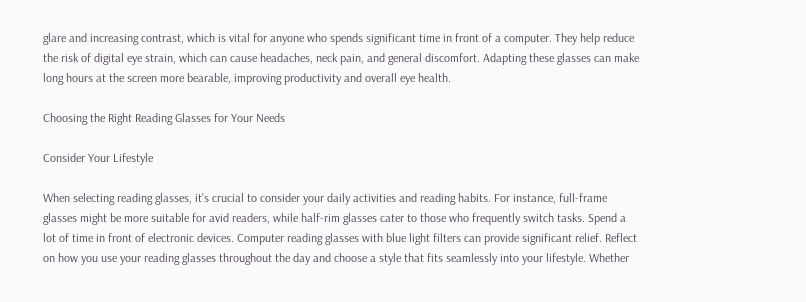glare and increasing contrast, which is vital for anyone who spends significant time in front of a computer. They help reduce the risk of digital eye strain, which can cause headaches, neck pain, and general discomfort. Adapting these glasses can make long hours at the screen more bearable, improving productivity and overall eye health.

Choosing the Right Reading Glasses for Your Needs

Consider Your Lifestyle

When selecting reading glasses, it’s crucial to consider your daily activities and reading habits. For instance, full-frame glasses might be more suitable for avid readers, while half-rim glasses cater to those who frequently switch tasks. Spend a lot of time in front of electronic devices. Computer reading glasses with blue light filters can provide significant relief. Reflect on how you use your reading glasses throughout the day and choose a style that fits seamlessly into your lifestyle. Whether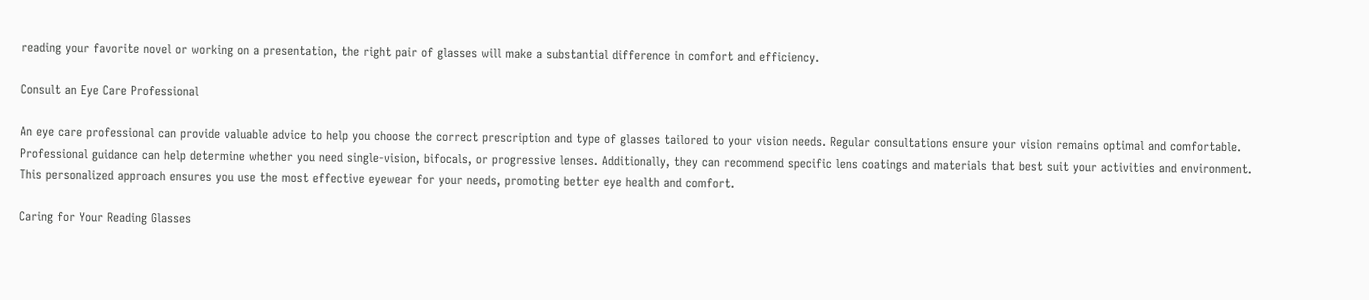reading your favorite novel or working on a presentation, the right pair of glasses will make a substantial difference in comfort and efficiency.

Consult an Eye Care Professional

An eye care professional can provide valuable advice to help you choose the correct prescription and type of glasses tailored to your vision needs. Regular consultations ensure your vision remains optimal and comfortable. Professional guidance can help determine whether you need single-vision, bifocals, or progressive lenses. Additionally, they can recommend specific lens coatings and materials that best suit your activities and environment. This personalized approach ensures you use the most effective eyewear for your needs, promoting better eye health and comfort.

Caring for Your Reading Glasses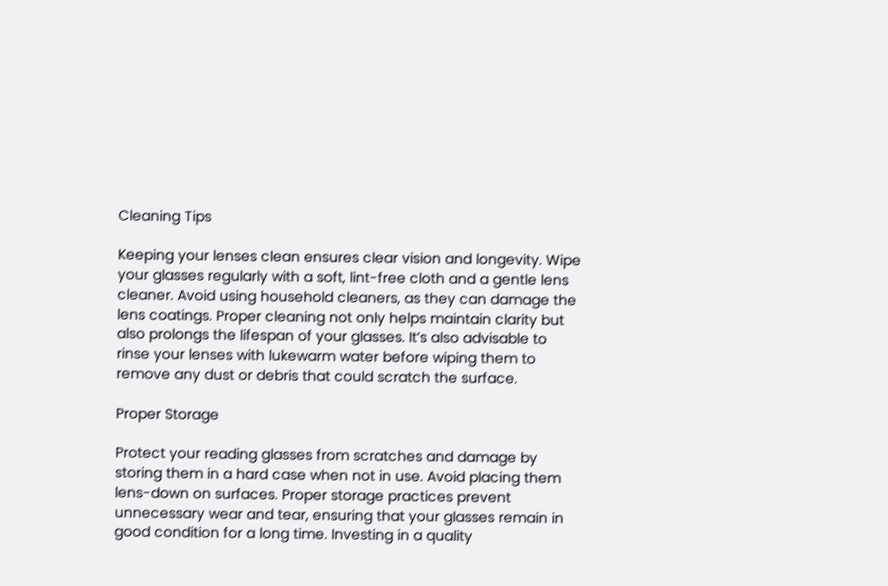Cleaning Tips

Keeping your lenses clean ensures clear vision and longevity. Wipe your glasses regularly with a soft, lint-free cloth and a gentle lens cleaner. Avoid using household cleaners, as they can damage the lens coatings. Proper cleaning not only helps maintain clarity but also prolongs the lifespan of your glasses. It’s also advisable to rinse your lenses with lukewarm water before wiping them to remove any dust or debris that could scratch the surface.

Proper Storage

Protect your reading glasses from scratches and damage by storing them in a hard case when not in use. Avoid placing them lens-down on surfaces. Proper storage practices prevent unnecessary wear and tear, ensuring that your glasses remain in good condition for a long time. Investing in a quality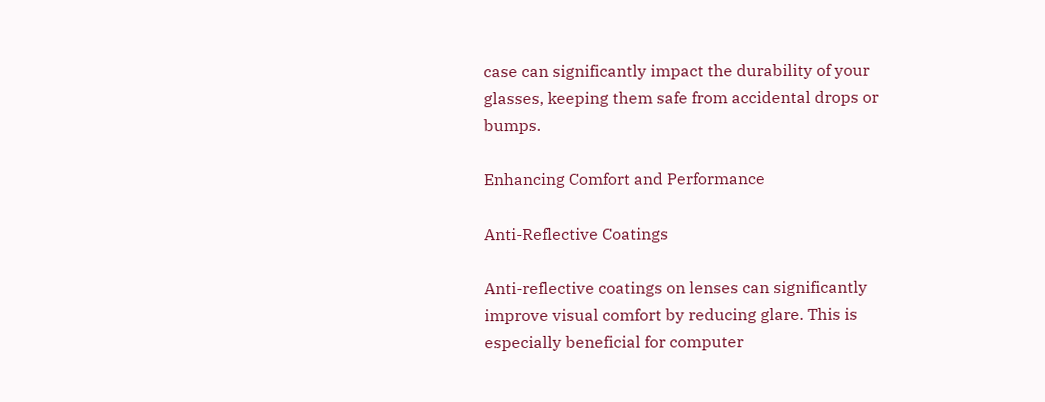case can significantly impact the durability of your glasses, keeping them safe from accidental drops or bumps.

Enhancing Comfort and Performance

Anti-Reflective Coatings

Anti-reflective coatings on lenses can significantly improve visual comfort by reducing glare. This is especially beneficial for computer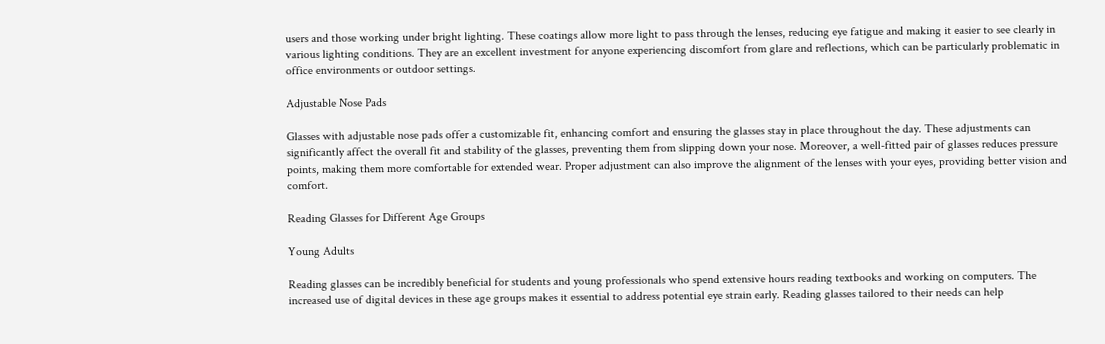users and those working under bright lighting. These coatings allow more light to pass through the lenses, reducing eye fatigue and making it easier to see clearly in various lighting conditions. They are an excellent investment for anyone experiencing discomfort from glare and reflections, which can be particularly problematic in office environments or outdoor settings.

Adjustable Nose Pads

Glasses with adjustable nose pads offer a customizable fit, enhancing comfort and ensuring the glasses stay in place throughout the day. These adjustments can significantly affect the overall fit and stability of the glasses, preventing them from slipping down your nose. Moreover, a well-fitted pair of glasses reduces pressure points, making them more comfortable for extended wear. Proper adjustment can also improve the alignment of the lenses with your eyes, providing better vision and comfort.

Reading Glasses for Different Age Groups

Young Adults

Reading glasses can be incredibly beneficial for students and young professionals who spend extensive hours reading textbooks and working on computers. The increased use of digital devices in these age groups makes it essential to address potential eye strain early. Reading glasses tailored to their needs can help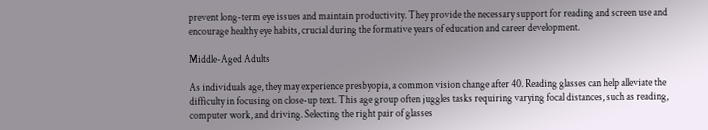prevent long-term eye issues and maintain productivity. They provide the necessary support for reading and screen use and encourage healthy eye habits, crucial during the formative years of education and career development.

Middle-Aged Adults

As individuals age, they may experience presbyopia, a common vision change after 40. Reading glasses can help alleviate the difficulty in focusing on close-up text. This age group often juggles tasks requiring varying focal distances, such as reading, computer work, and driving. Selecting the right pair of glasses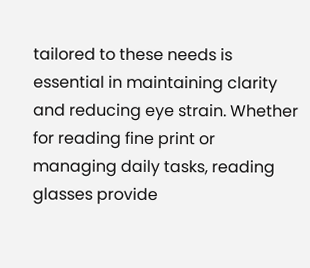tailored to these needs is essential in maintaining clarity and reducing eye strain. Whether for reading fine print or managing daily tasks, reading glasses provide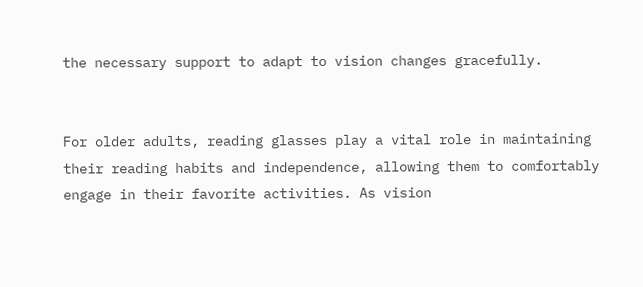the necessary support to adapt to vision changes gracefully.


For older adults, reading glasses play a vital role in maintaining their reading habits and independence, allowing them to comfortably engage in their favorite activities. As vision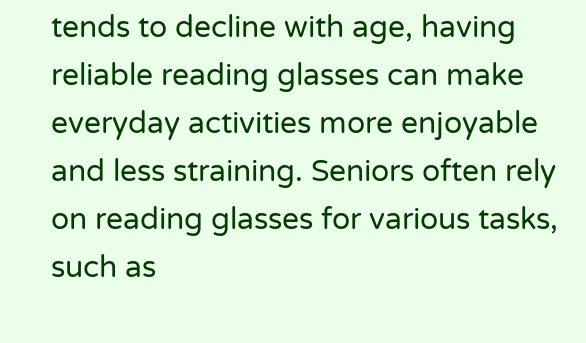tends to decline with age, having reliable reading glasses can make everyday activities more enjoyable and less straining. Seniors often rely on reading glasses for various tasks, such as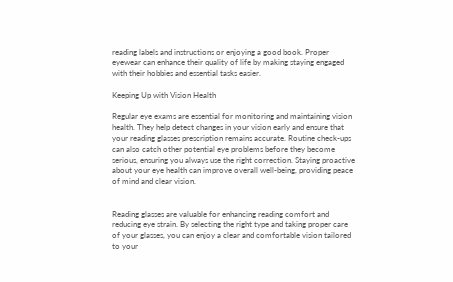reading labels and instructions or enjoying a good book. Proper eyewear can enhance their quality of life by making staying engaged with their hobbies and essential tasks easier.

Keeping Up with Vision Health

Regular eye exams are essential for monitoring and maintaining vision health. They help detect changes in your vision early and ensure that your reading glasses prescription remains accurate. Routine check-ups can also catch other potential eye problems before they become serious, ensuring you always use the right correction. Staying proactive about your eye health can improve overall well-being, providing peace of mind and clear vision.


Reading glasses are valuable for enhancing reading comfort and reducing eye strain. By selecting the right type and taking proper care of your glasses, you can enjoy a clear and comfortable vision tailored to your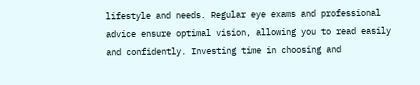lifestyle and needs. Regular eye exams and professional advice ensure optimal vision, allowing you to read easily and confidently. Investing time in choosing and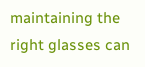maintaining the right glasses can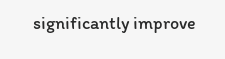significantly improve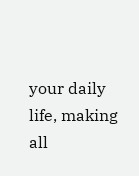your daily life, making all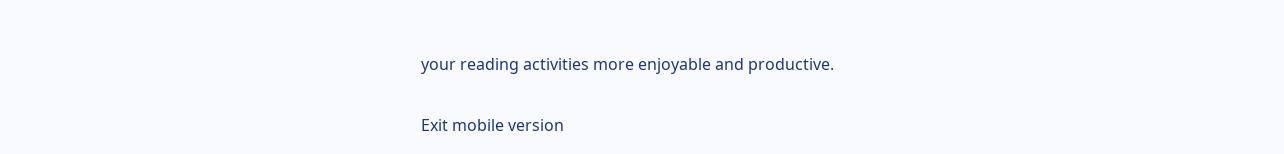your reading activities more enjoyable and productive.

Exit mobile version